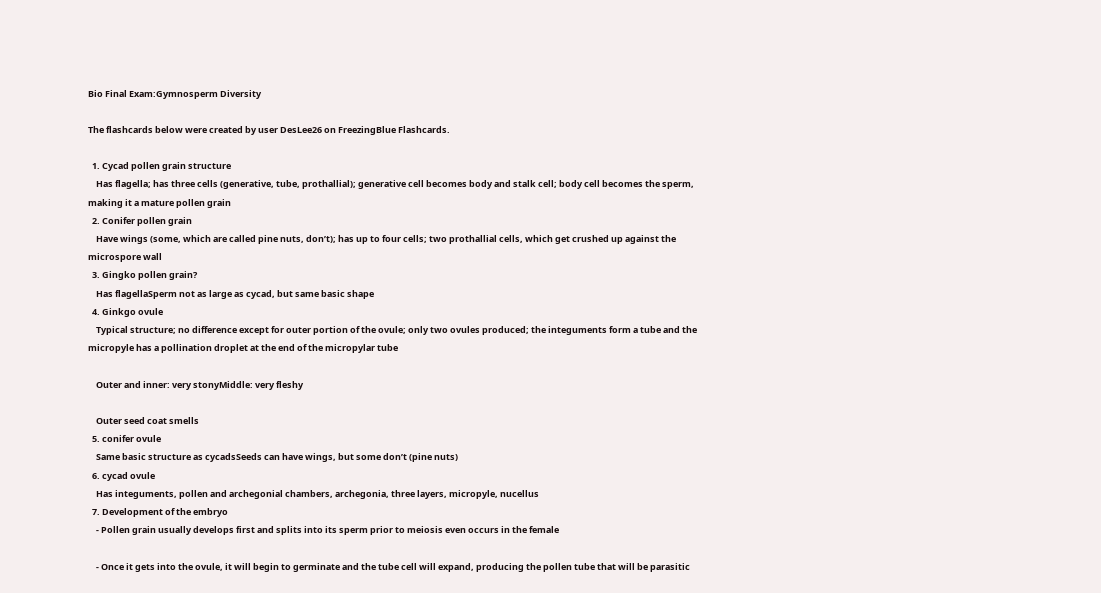Bio Final Exam:Gymnosperm Diversity

The flashcards below were created by user DesLee26 on FreezingBlue Flashcards.

  1. Cycad pollen grain structure
    Has flagella; has three cells (generative, tube, prothallial); generative cell becomes body and stalk cell; body cell becomes the sperm, making it a mature pollen grain
  2. Conifer pollen grain
    Have wings (some, which are called pine nuts, don’t); has up to four cells; two prothallial cells, which get crushed up against the microspore wall
  3. Gingko pollen grain?
    Has flagellaSperm not as large as cycad, but same basic shape
  4. Ginkgo ovule
    Typical structure; no difference except for outer portion of the ovule; only two ovules produced; the integuments form a tube and the micropyle has a pollination droplet at the end of the micropylar tube

    Outer and inner: very stonyMiddle: very fleshy

    Outer seed coat smells
  5. conifer ovule
    Same basic structure as cycadsSeeds can have wings, but some don’t (pine nuts)
  6. cycad ovule
    Has integuments, pollen and archegonial chambers, archegonia, three layers, micropyle, nucellus
  7. Development of the embryo
    - Pollen grain usually develops first and splits into its sperm prior to meiosis even occurs in the female

    - Once it gets into the ovule, it will begin to germinate and the tube cell will expand, producing the pollen tube that will be parasitic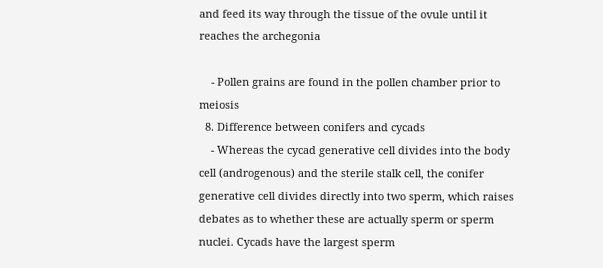and feed its way through the tissue of the ovule until it reaches the archegonia

    - Pollen grains are found in the pollen chamber prior to meiosis
  8. Difference between conifers and cycads
    - Whereas the cycad generative cell divides into the body cell (androgenous) and the sterile stalk cell, the conifer generative cell divides directly into two sperm, which raises debates as to whether these are actually sperm or sperm nuclei. Cycads have the largest sperm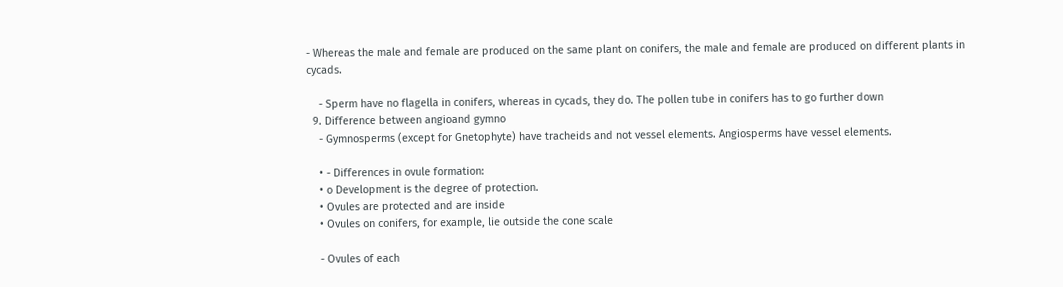- Whereas the male and female are produced on the same plant on conifers, the male and female are produced on different plants in cycads.

    - Sperm have no flagella in conifers, whereas in cycads, they do. The pollen tube in conifers has to go further down
  9. Difference between angioand gymno
    - Gymnosperms (except for Gnetophyte) have tracheids and not vessel elements. Angiosperms have vessel elements.

    • - Differences in ovule formation:
    • o Development is the degree of protection.
    • Ovules are protected and are inside
    • Ovules on conifers, for example, lie outside the cone scale

    - Ovules of each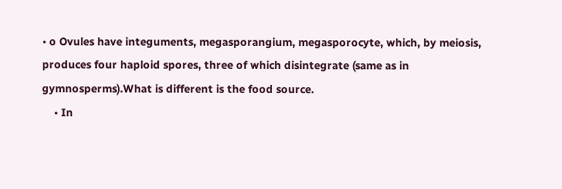• o Ovules have integuments, megasporangium, megasporocyte, which, by meiosis, produces four haploid spores, three of which disintegrate (same as in gymnosperms).What is different is the food source.
    • In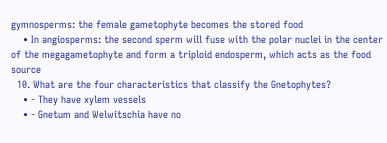gymnosperms: the female gametophyte becomes the stored food
    • In angiosperms: the second sperm will fuse with the polar nuclei in the center of the megagametophyte and form a triploid endosperm, which acts as the food source
  10. What are the four characteristics that classify the Gnetophytes?
    • - They have xylem vessels
    • - Gnetum and Welwitschia have no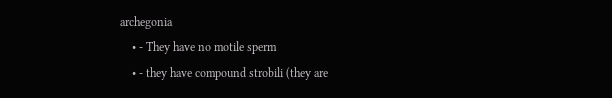archegonia
    • - They have no motile sperm
    • - they have compound strobili (they are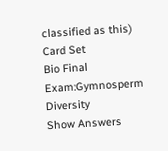classified as this)
Card Set
Bio Final Exam:Gymnosperm Diversity
Show Answers